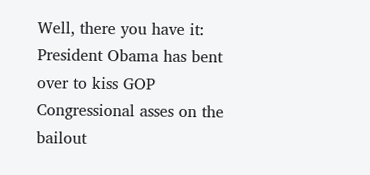Well, there you have it: President Obama has bent over to kiss GOP Congressional asses on the bailout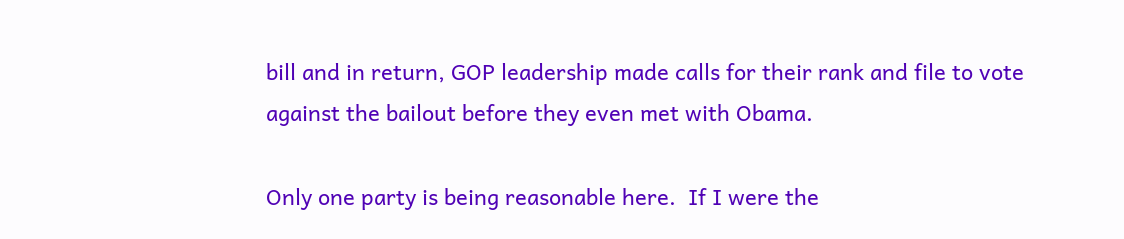bill and in return, GOP leadership made calls for their rank and file to vote against the bailout before they even met with Obama.

Only one party is being reasonable here.  If I were the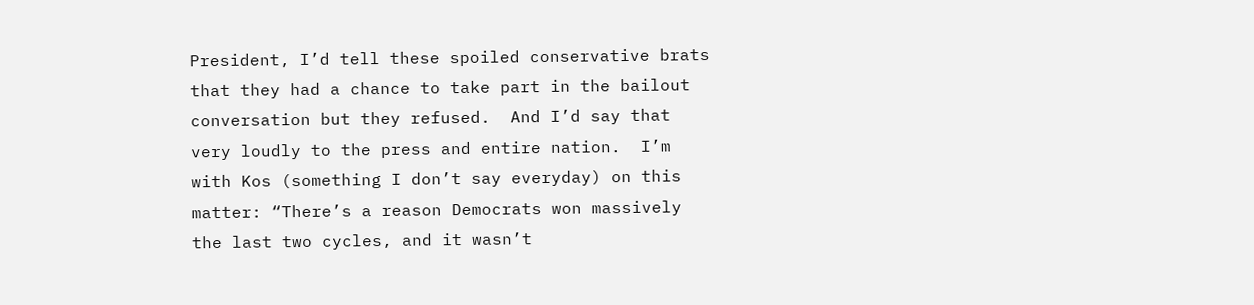President, I’d tell these spoiled conservative brats that they had a chance to take part in the bailout conversation but they refused.  And I’d say that very loudly to the press and entire nation.  I’m with Kos (something I don’t say everyday) on this matter: “There’s a reason Democrats won massively the last two cycles, and it wasn’t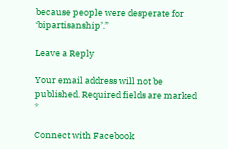because people were desperate for ‘bipartisanship’.”

Leave a Reply

Your email address will not be published. Required fields are marked *

Connect with Facebook